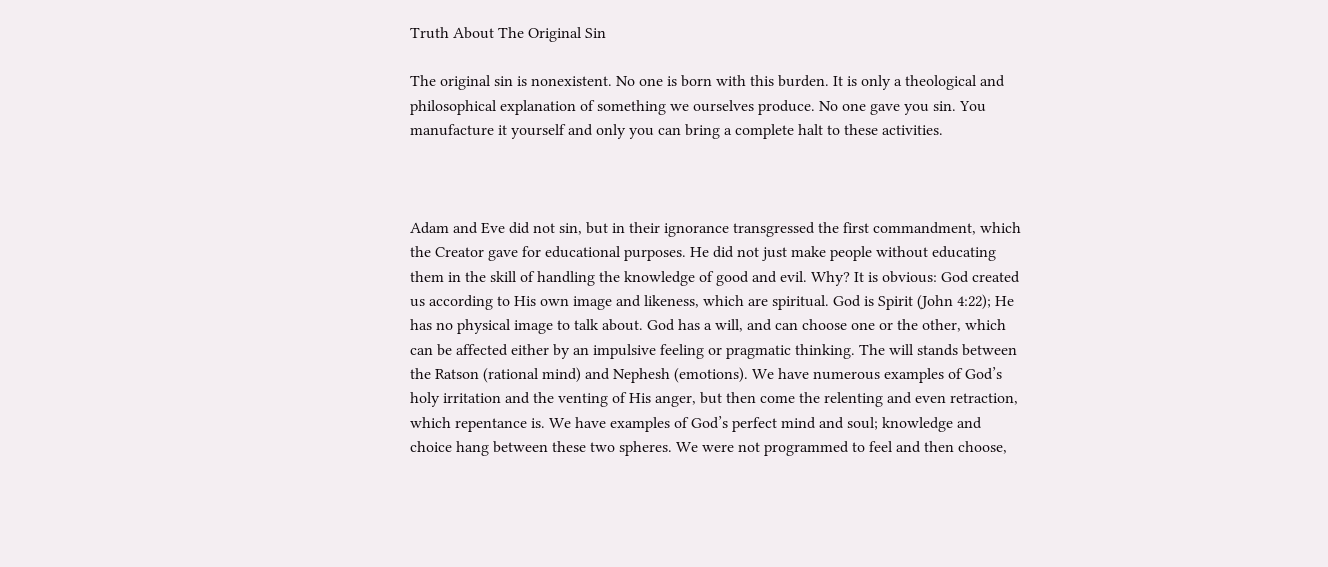Truth About The Original Sin

The original sin is nonexistent. No one is born with this burden. It is only a theological and philosophical explanation of something we ourselves produce. No one gave you sin. You manufacture it yourself and only you can bring a complete halt to these activities.



Adam and Eve did not sin, but in their ignorance transgressed the first commandment, which the Creator gave for educational purposes. He did not just make people without educating them in the skill of handling the knowledge of good and evil. Why? It is obvious: God created us according to His own image and likeness, which are spiritual. God is Spirit (John 4:22); He has no physical image to talk about. God has a will, and can choose one or the other, which can be affected either by an impulsive feeling or pragmatic thinking. The will stands between the Ratson (rational mind) and Nephesh (emotions). We have numerous examples of God’s holy irritation and the venting of His anger, but then come the relenting and even retraction, which repentance is. We have examples of God’s perfect mind and soul; knowledge and choice hang between these two spheres. We were not programmed to feel and then choose,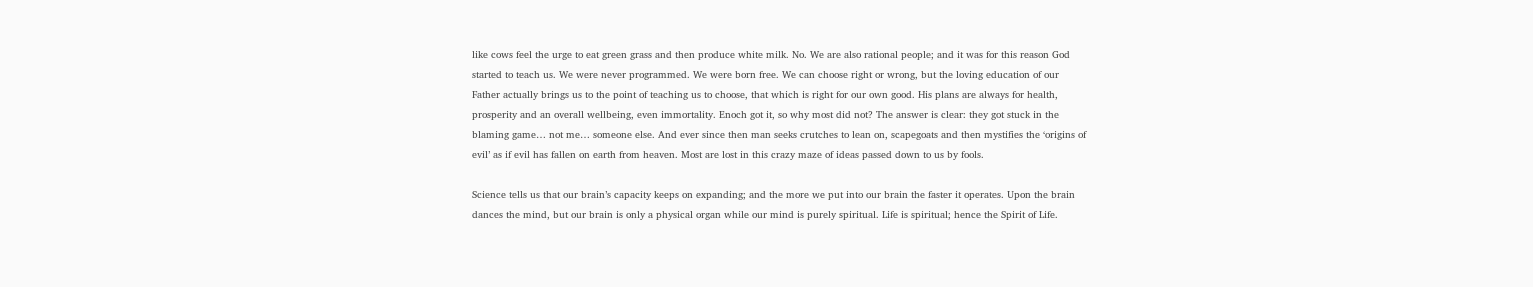like cows feel the urge to eat green grass and then produce white milk. No. We are also rational people; and it was for this reason God started to teach us. We were never programmed. We were born free. We can choose right or wrong, but the loving education of our Father actually brings us to the point of teaching us to choose, that which is right for our own good. His plans are always for health, prosperity and an overall wellbeing, even immortality. Enoch got it, so why most did not? The answer is clear: they got stuck in the blaming game… not me… someone else. And ever since then man seeks crutches to lean on, scapegoats and then mystifies the ‘origins of evil’ as if evil has fallen on earth from heaven. Most are lost in this crazy maze of ideas passed down to us by fools.

Science tells us that our brain’s capacity keeps on expanding; and the more we put into our brain the faster it operates. Upon the brain dances the mind, but our brain is only a physical organ while our mind is purely spiritual. Life is spiritual; hence the Spirit of Life.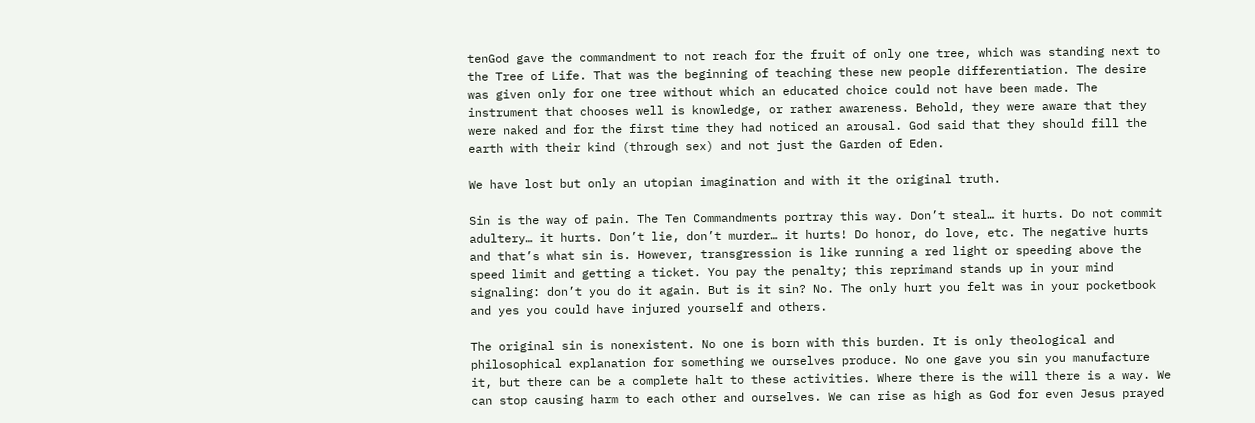tenGod gave the commandment to not reach for the fruit of only one tree, which was standing next to the Tree of Life. That was the beginning of teaching these new people differentiation. The desire was given only for one tree without which an educated choice could not have been made. The instrument that chooses well is knowledge, or rather awareness. Behold, they were aware that they were naked and for the first time they had noticed an arousal. God said that they should fill the earth with their kind (through sex) and not just the Garden of Eden.

We have lost but only an utopian imagination and with it the original truth.

Sin is the way of pain. The Ten Commandments portray this way. Don’t steal… it hurts. Do not commit adultery… it hurts. Don’t lie, don’t murder… it hurts! Do honor, do love, etc. The negative hurts and that’s what sin is. However, transgression is like running a red light or speeding above the speed limit and getting a ticket. You pay the penalty; this reprimand stands up in your mind signaling: don’t you do it again. But is it sin? No. The only hurt you felt was in your pocketbook and yes you could have injured yourself and others.

The original sin is nonexistent. No one is born with this burden. It is only theological and philosophical explanation for something we ourselves produce. No one gave you sin you manufacture it, but there can be a complete halt to these activities. Where there is the will there is a way. We can stop causing harm to each other and ourselves. We can rise as high as God for even Jesus prayed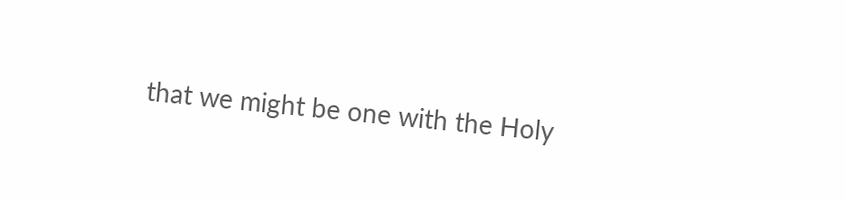that we might be one with the Holy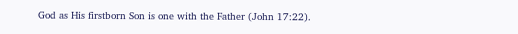God as His firstborn Son is one with the Father (John 17:22).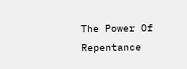The Power Of Repentance